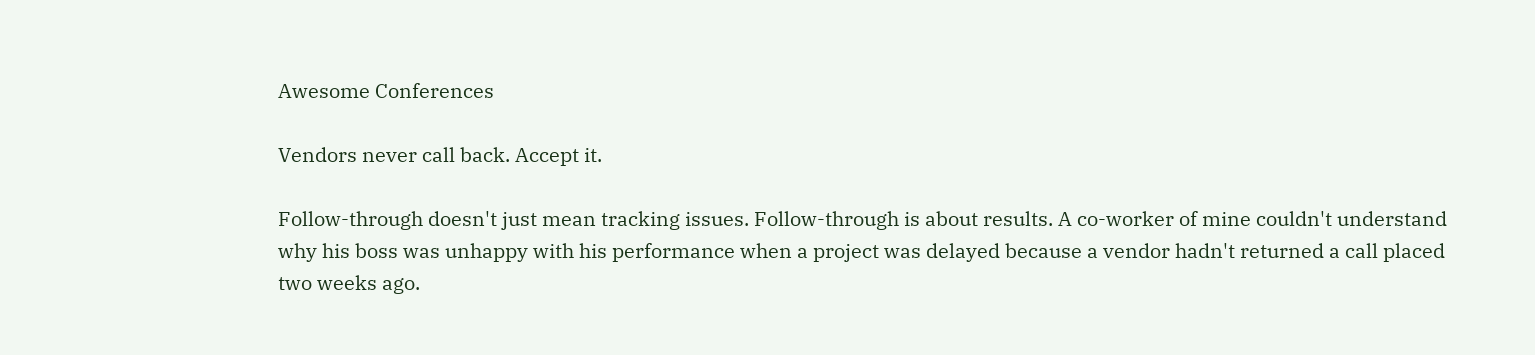Awesome Conferences

Vendors never call back. Accept it.

Follow-through doesn't just mean tracking issues. Follow-through is about results. A co-worker of mine couldn't understand why his boss was unhappy with his performance when a project was delayed because a vendor hadn't returned a call placed two weeks ago.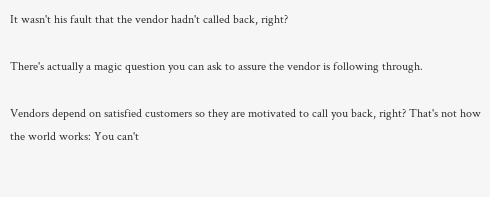It wasn't his fault that the vendor hadn't called back, right?

There's actually a magic question you can ask to assure the vendor is following through.

Vendors depend on satisfied customers so they are motivated to call you back, right? That's not how the world works: You can't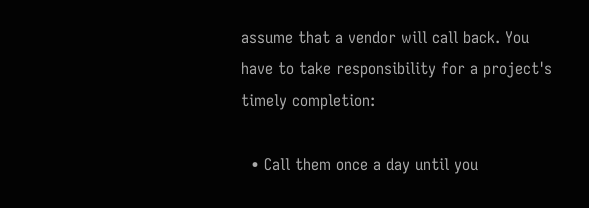assume that a vendor will call back. You have to take responsibility for a project's timely completion:

  • Call them once a day until you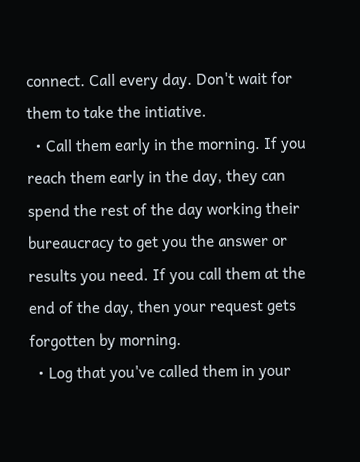connect. Call every day. Don't wait for them to take the intiative.
  • Call them early in the morning. If you reach them early in the day, they can spend the rest of the day working their bureaucracy to get you the answer or results you need. If you call them at the end of the day, then your request gets forgotten by morning.
  • Log that you've called them in your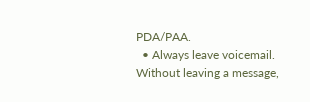PDA/PAA.
  • Always leave voicemail. Without leaving a message,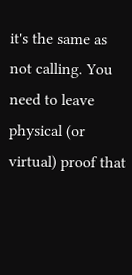it's the same as not calling. You need to leave physical (or virtual) proof that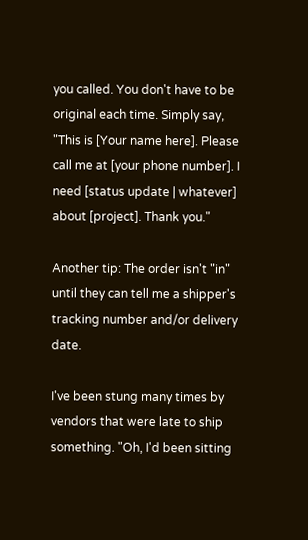you called. You don't have to be original each time. Simply say, "This is [Your name here]. Please call me at [your phone number]. I need [status update | whatever] about [project]. Thank you."

Another tip: The order isn't "in" until they can tell me a shipper's tracking number and/or delivery date.

I've been stung many times by vendors that were late to ship something. "Oh, I'd been sitting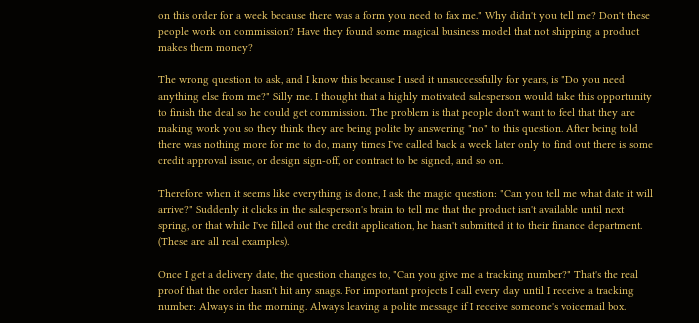on this order for a week because there was a form you need to fax me." Why didn't you tell me? Don't these people work on commission? Have they found some magical business model that not shipping a product makes them money?

The wrong question to ask, and I know this because I used it unsuccessfully for years, is "Do you need anything else from me?" Silly me. I thought that a highly motivated salesperson would take this opportunity to finish the deal so he could get commission. The problem is that people don't want to feel that they are making work you so they think they are being polite by answering "no" to this question. After being told there was nothing more for me to do, many times I've called back a week later only to find out there is some credit approval issue, or design sign-off, or contract to be signed, and so on.

Therefore when it seems like everything is done, I ask the magic question: "Can you tell me what date it will arrive?" Suddenly it clicks in the salesperson's brain to tell me that the product isn't available until next spring, or that while I've filled out the credit application, he hasn't submitted it to their finance department. (These are all real examples).

Once I get a delivery date, the question changes to, "Can you give me a tracking number?" That's the real proof that the order hasn't hit any snags. For important projects I call every day until I receive a tracking number: Always in the morning. Always leaving a polite message if I receive someone's voicemail box.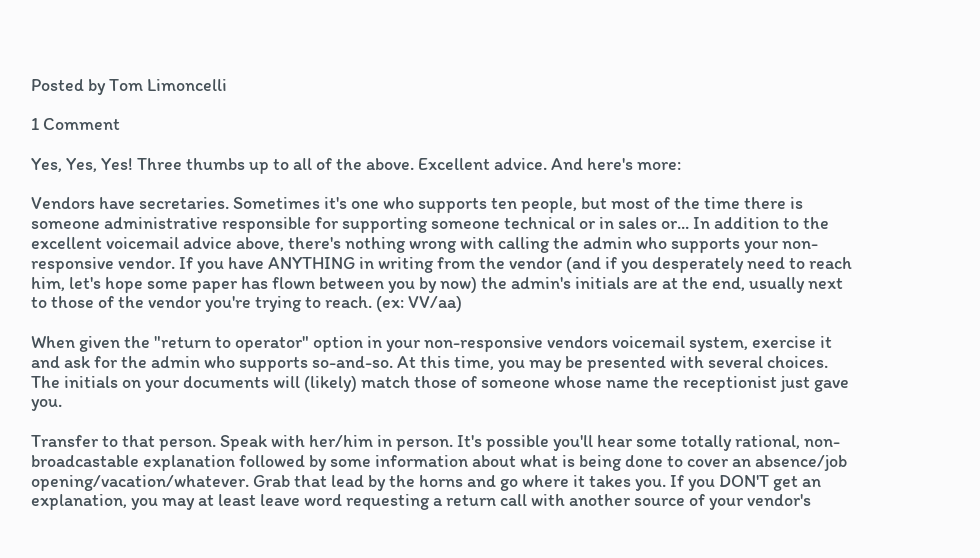Posted by Tom Limoncelli

1 Comment

Yes, Yes, Yes! Three thumbs up to all of the above. Excellent advice. And here's more:

Vendors have secretaries. Sometimes it's one who supports ten people, but most of the time there is someone administrative responsible for supporting someone technical or in sales or... In addition to the excellent voicemail advice above, there's nothing wrong with calling the admin who supports your non-responsive vendor. If you have ANYTHING in writing from the vendor (and if you desperately need to reach him, let's hope some paper has flown between you by now) the admin's initials are at the end, usually next to those of the vendor you're trying to reach. (ex: VV/aa)

When given the "return to operator" option in your non-responsive vendors voicemail system, exercise it and ask for the admin who supports so-and-so. At this time, you may be presented with several choices. The initials on your documents will (likely) match those of someone whose name the receptionist just gave you.

Transfer to that person. Speak with her/him in person. It's possible you'll hear some totally rational, non-broadcastable explanation followed by some information about what is being done to cover an absence/job opening/vacation/whatever. Grab that lead by the horns and go where it takes you. If you DON'T get an explanation, you may at least leave word requesting a return call with another source of your vendor's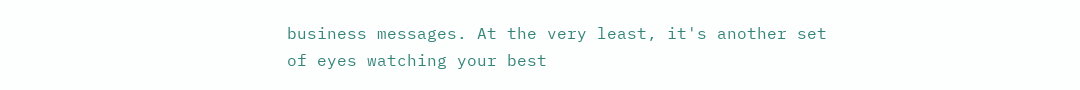business messages. At the very least, it's another set of eyes watching your best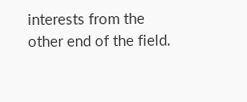interests from the other end of the field.